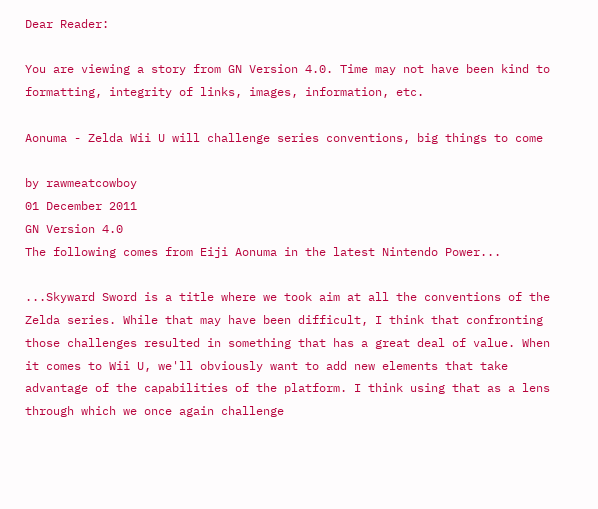Dear Reader:

You are viewing a story from GN Version 4.0. Time may not have been kind to formatting, integrity of links, images, information, etc.

Aonuma - Zelda Wii U will challenge series conventions, big things to come

by rawmeatcowboy
01 December 2011
GN Version 4.0
The following comes from Eiji Aonuma in the latest Nintendo Power...

...Skyward Sword is a title where we took aim at all the conventions of the Zelda series. While that may have been difficult, I think that confronting those challenges resulted in something that has a great deal of value. When it comes to Wii U, we'll obviously want to add new elements that take advantage of the capabilities of the platform. I think using that as a lens through which we once again challenge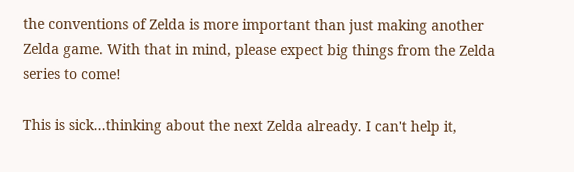the conventions of Zelda is more important than just making another Zelda game. With that in mind, please expect big things from the Zelda series to come!

This is sick...thinking about the next Zelda already. I can't help it,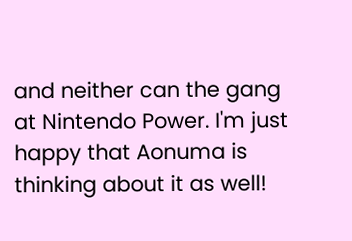and neither can the gang at Nintendo Power. I'm just happy that Aonuma is thinking about it as well!